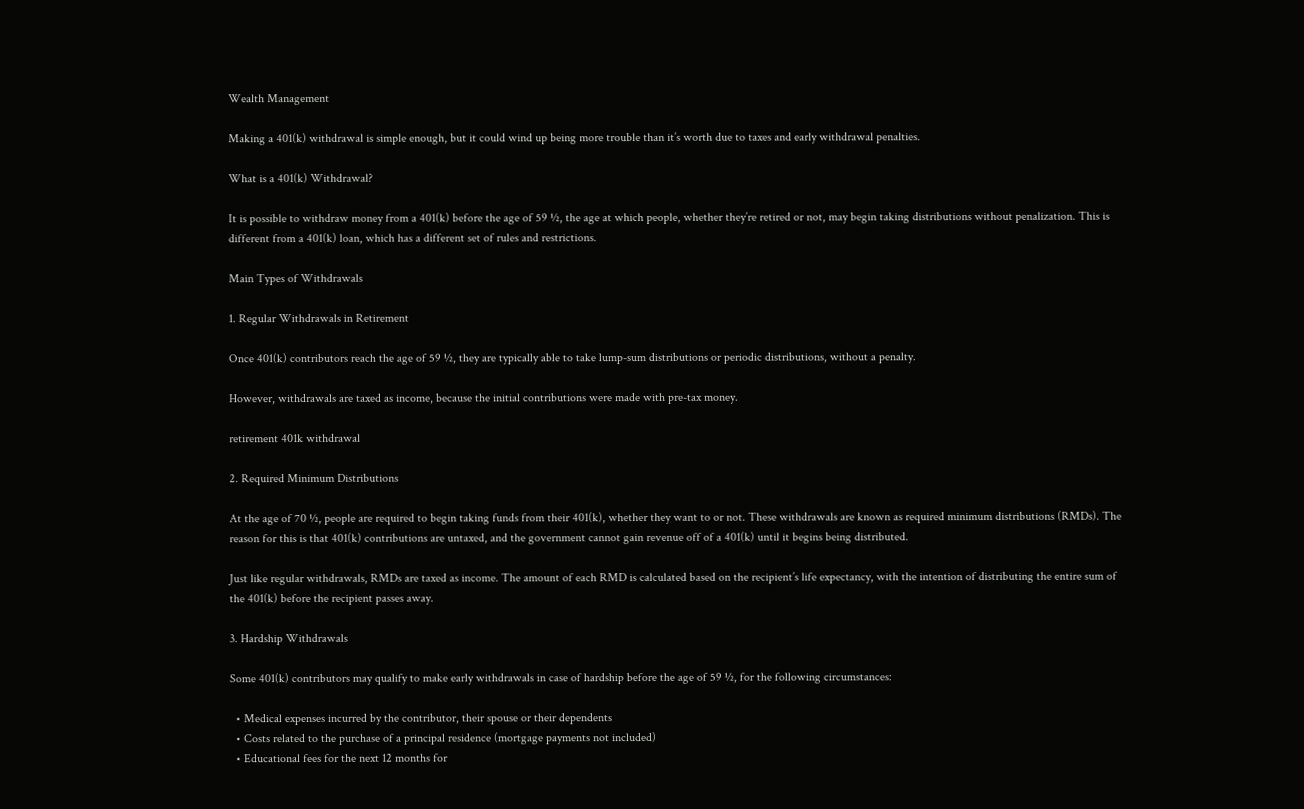Wealth Management

Making a 401(k) withdrawal is simple enough, but it could wind up being more trouble than it’s worth due to taxes and early withdrawal penalties.

What is a 401(k) Withdrawal?

It is possible to withdraw money from a 401(k) before the age of 59 ½, the age at which people, whether they’re retired or not, may begin taking distributions without penalization. This is different from a 401(k) loan, which has a different set of rules and restrictions.

Main Types of Withdrawals

1. Regular Withdrawals in Retirement

Once 401(k) contributors reach the age of 59 ½, they are typically able to take lump-sum distributions or periodic distributions, without a penalty.

However, withdrawals are taxed as income, because the initial contributions were made with pre-tax money.

retirement 401k withdrawal

2. Required Minimum Distributions

At the age of 70 ½, people are required to begin taking funds from their 401(k), whether they want to or not. These withdrawals are known as required minimum distributions (RMDs). The reason for this is that 401(k) contributions are untaxed, and the government cannot gain revenue off of a 401(k) until it begins being distributed.

Just like regular withdrawals, RMDs are taxed as income. The amount of each RMD is calculated based on the recipient’s life expectancy, with the intention of distributing the entire sum of the 401(k) before the recipient passes away.

3. Hardship Withdrawals

Some 401(k) contributors may qualify to make early withdrawals in case of hardship before the age of 59 ½, for the following circumstances:

  • Medical expenses incurred by the contributor, their spouse or their dependents
  • Costs related to the purchase of a principal residence (mortgage payments not included)
  • Educational fees for the next 12 months for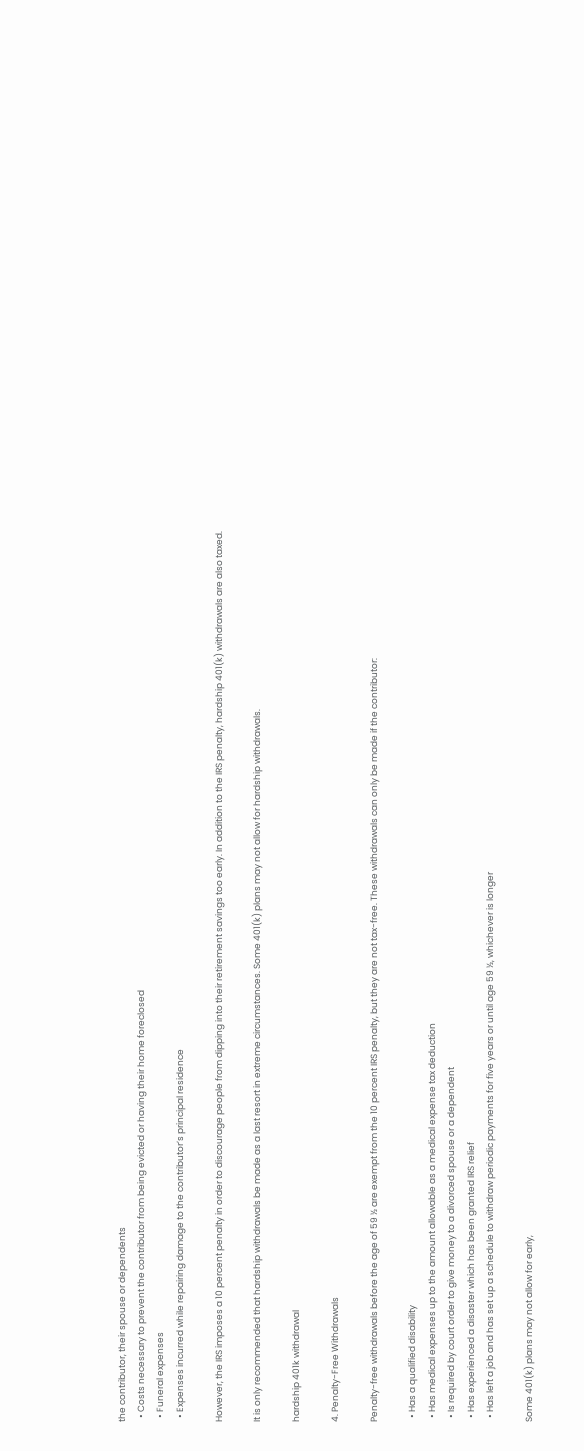the contributor, their spouse or dependents
  • Costs necessary to prevent the contributor from being evicted or having their home foreclosed
  • Funeral expenses
  • Expenses incurred while repairing damage to the contributor’s principal residence

However, the IRS imposes a 10 percent penalty in order to discourage people from dipping into their retirement savings too early. In addition to the IRS penalty, hardship 401(k) withdrawals are also taxed.

It is only recommended that hardship withdrawals be made as a last resort in extreme circumstances. Some 401(k) plans may not allow for hardship withdrawals.

hardship 401k withdrawal

4. Penalty-Free Withdrawals

Penalty-free withdrawals before the age of 59 ½ are exempt from the 10 percent IRS penalty, but they are not tax-free. These withdrawals can only be made if the contributor:

  • Has a qualified disability
  • Has medical expenses up to the amount allowable as a medical expense tax deduction
  • Is required by court order to give money to a divorced spouse or a dependent
  • Has experienced a disaster which has been granted IRS relief
  • Has left a job and has set up a schedule to withdraw periodic payments for five years or until age 59 ½, whichever is longer

Some 401(k) plans may not allow for early,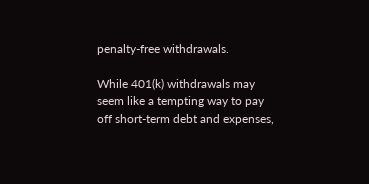penalty-free withdrawals.

While 401(k) withdrawals may seem like a tempting way to pay off short-term debt and expenses,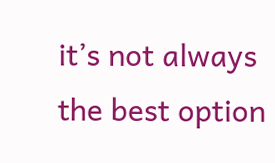it’s not always the best option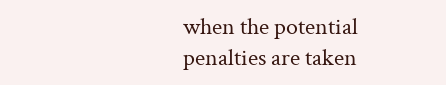when the potential penalties are taken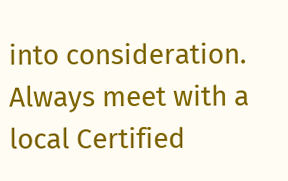into consideration. Always meet with a local Certified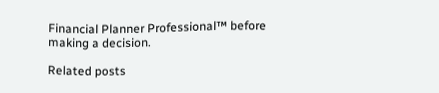Financial Planner Professional™ before making a decision.

Related posts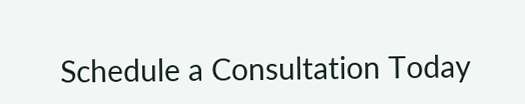Schedule a Consultation Today